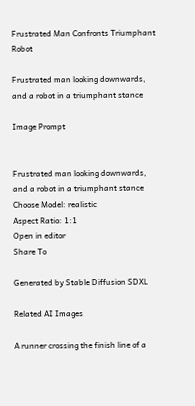Frustrated Man Confronts Triumphant Robot

Frustrated man looking downwards, and a robot in a triumphant stance

Image Prompt


Frustrated man looking downwards, and a robot in a triumphant stance
Choose Model: realistic
Aspect Ratio: 1:1
Open in editor
Share To

Generated by Stable Diffusion SDXL

Related AI Images

A runner crossing the finish line of a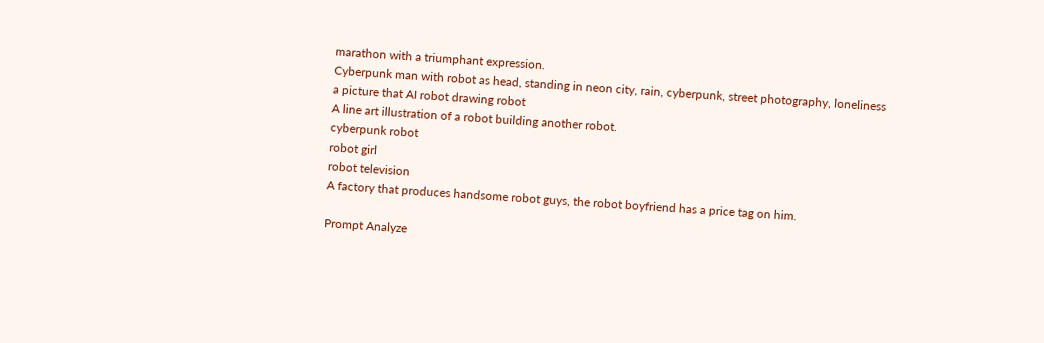marathon with a triumphant expression.
Cyberpunk man with robot as head, standing in neon city, rain, cyberpunk, street photography, loneliness
a picture that AI robot drawing robot
A line art illustration of a robot building another robot.
cyberpunk robot
robot girl
robot television
A factory that produces handsome robot guys, the robot boyfriend has a price tag on him.

Prompt Analyze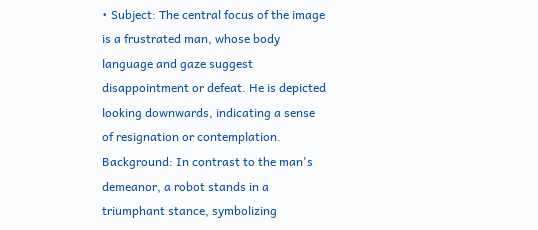• Subject: The central focus of the image is a frustrated man, whose body language and gaze suggest disappointment or defeat. He is depicted looking downwards, indicating a sense of resignation or contemplation. Background: In contrast to the man's demeanor, a robot stands in a triumphant stance, symbolizing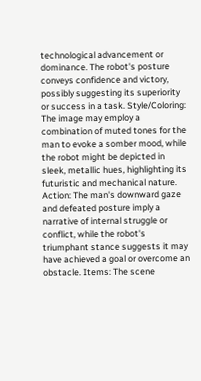technological advancement or dominance. The robot's posture conveys confidence and victory, possibly suggesting its superiority or success in a task. Style/Coloring: The image may employ a combination of muted tones for the man to evoke a somber mood, while the robot might be depicted in sleek, metallic hues, highlighting its futuristic and mechanical nature. Action: The man's downward gaze and defeated posture imply a narrative of internal struggle or conflict, while the robot's triumphant stance suggests it may have achieved a goal or overcome an obstacle. Items: The scene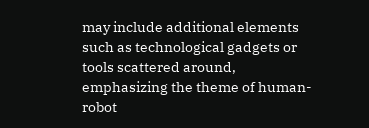may include additional elements such as technological gadgets or tools scattered around, emphasizing the theme of human-robot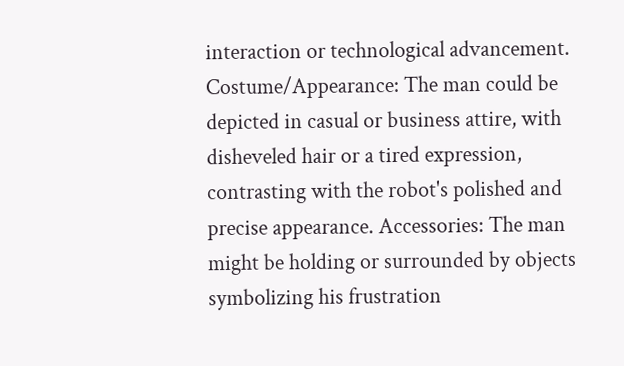interaction or technological advancement. Costume/Appearance: The man could be depicted in casual or business attire, with disheveled hair or a tired expression, contrasting with the robot's polished and precise appearance. Accessories: The man might be holding or surrounded by objects symbolizing his frustration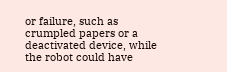or failure, such as crumpled papers or a deactivated device, while the robot could have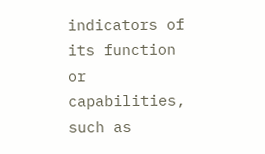indicators of its function or capabilities, such as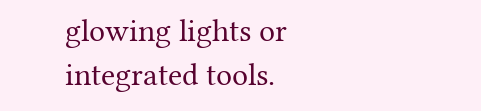glowing lights or integrated tools.